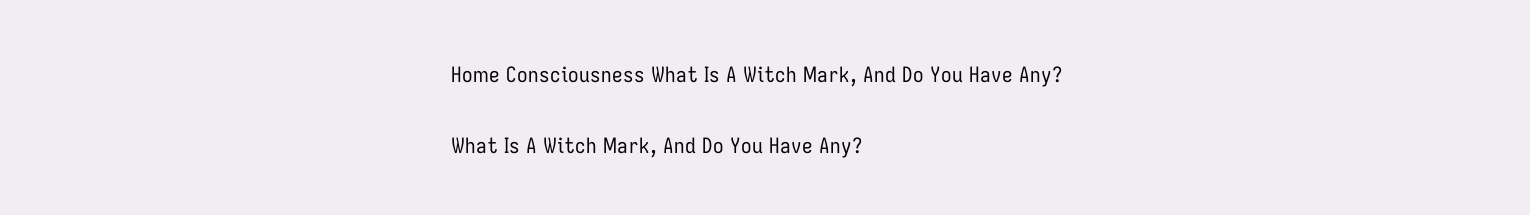Home Consciousness What Is A Witch Mark, And Do You Have Any?

What Is A Witch Mark, And Do You Have Any?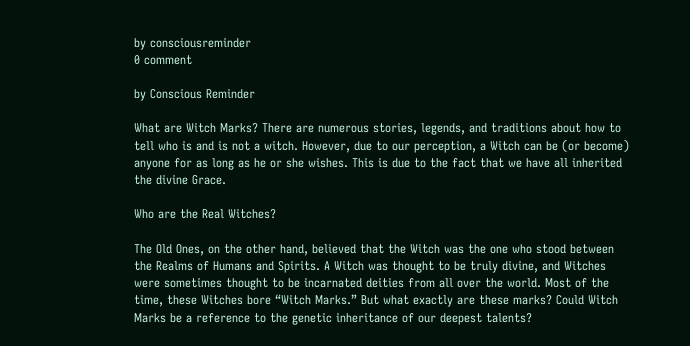by consciousreminder
0 comment

by Conscious Reminder

What are Witch Marks? There are numerous stories, legends, and traditions about how to tell who is and is not a witch. However, due to our perception, a Witch can be (or become) anyone for as long as he or she wishes. This is due to the fact that we have all inherited the divine Grace.

Who are the Real Witches?

The Old Ones, on the other hand, believed that the Witch was the one who stood between the Realms of Humans and Spirits. A Witch was thought to be truly divine, and Witches were sometimes thought to be incarnated deities from all over the world. Most of the time, these Witches bore “Witch Marks.” But what exactly are these marks? Could Witch Marks be a reference to the genetic inheritance of our deepest talents?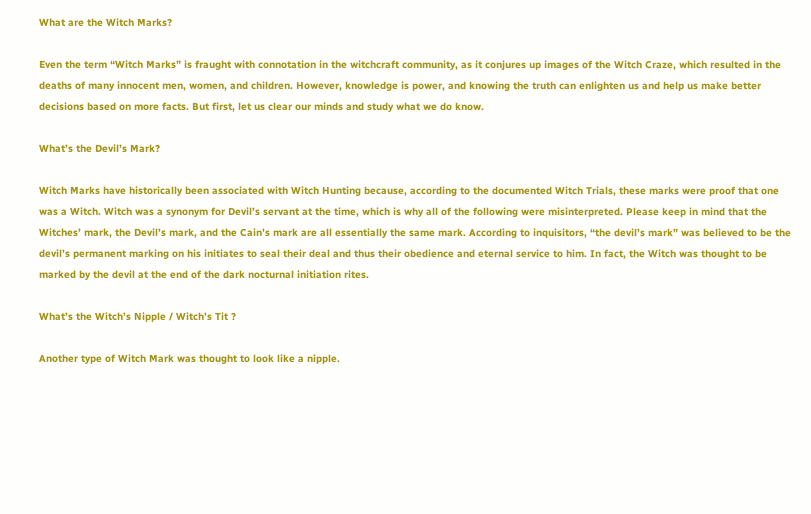What are the Witch Marks?

Even the term “Witch Marks” is fraught with connotation in the witchcraft community, as it conjures up images of the Witch Craze, which resulted in the deaths of many innocent men, women, and children. However, knowledge is power, and knowing the truth can enlighten us and help us make better decisions based on more facts. But first, let us clear our minds and study what we do know.

What’s the Devil’s Mark?

Witch Marks have historically been associated with Witch Hunting because, according to the documented Witch Trials, these marks were proof that one was a Witch. Witch was a synonym for Devil’s servant at the time, which is why all of the following were misinterpreted. Please keep in mind that the Witches’ mark, the Devil’s mark, and the Cain’s mark are all essentially the same mark. According to inquisitors, “the devil’s mark” was believed to be the devil’s permanent marking on his initiates to seal their deal and thus their obedience and eternal service to him. In fact, the Witch was thought to be marked by the devil at the end of the dark nocturnal initiation rites.

What’s the Witch’s Nipple / Witch’s Tit ?

Another type of Witch Mark was thought to look like a nipple.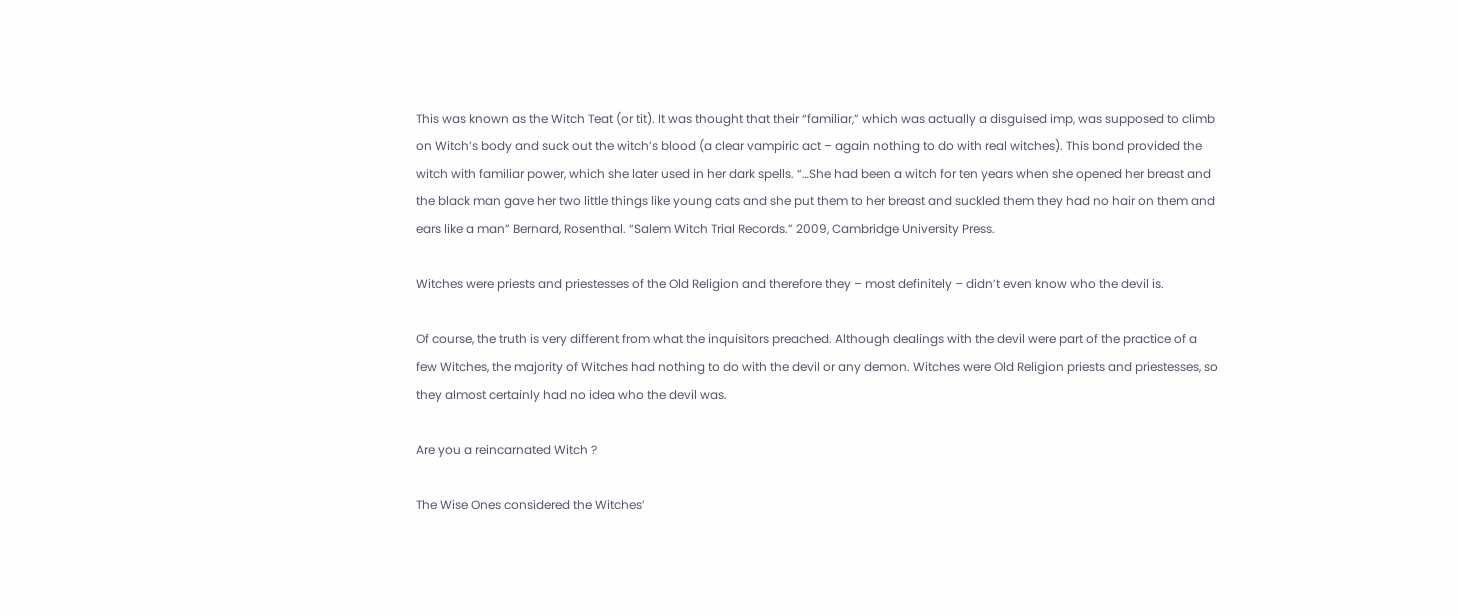This was known as the Witch Teat (or tit). It was thought that their “familiar,” which was actually a disguised imp, was supposed to climb on Witch’s body and suck out the witch’s blood (a clear vampiric act – again nothing to do with real witches). This bond provided the witch with familiar power, which she later used in her dark spells. “…She had been a witch for ten years when she opened her breast and the black man gave her two little things like young cats and she put them to her breast and suckled them they had no hair on them and ears like a man” Bernard, Rosenthal. “Salem Witch Trial Records.” 2009, Cambridge University Press.

Witches were priests and priestesses of the Old Religion and therefore they – most definitely – didn’t even know who the devil is.

Of course, the truth is very different from what the inquisitors preached. Although dealings with the devil were part of the practice of a few Witches, the majority of Witches had nothing to do with the devil or any demon. Witches were Old Religion priests and priestesses, so they almost certainly had no idea who the devil was.

Are you a reincarnated Witch ?

The Wise Ones considered the Witches’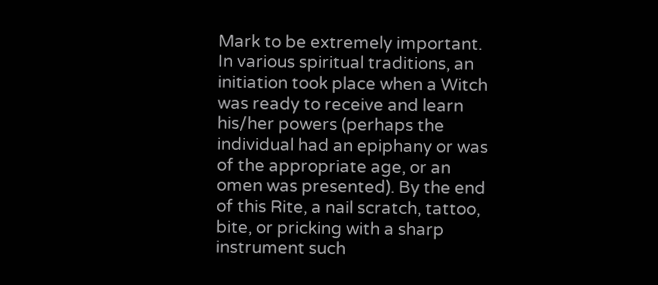Mark to be extremely important. In various spiritual traditions, an initiation took place when a Witch was ready to receive and learn his/her powers (perhaps the individual had an epiphany or was of the appropriate age, or an omen was presented). By the end of this Rite, a nail scratch, tattoo, bite, or pricking with a sharp instrument such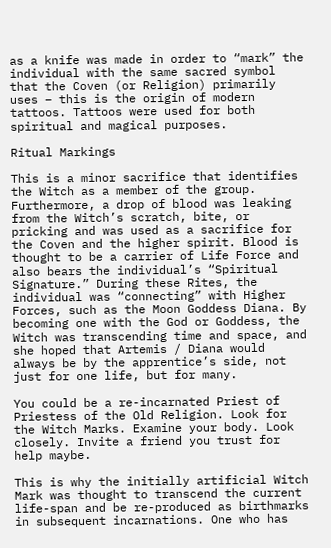as a knife was made in order to “mark” the individual with the same sacred symbol that the Coven (or Religion) primarily uses – this is the origin of modern tattoos. Tattoos were used for both spiritual and magical purposes.

Ritual Markings

This is a minor sacrifice that identifies the Witch as a member of the group. Furthermore, a drop of blood was leaking from the Witch’s scratch, bite, or pricking and was used as a sacrifice for the Coven and the higher spirit. Blood is thought to be a carrier of Life Force and also bears the individual’s “Spiritual Signature.” During these Rites, the individual was “connecting” with Higher Forces, such as the Moon Goddess Diana. By becoming one with the God or Goddess, the Witch was transcending time and space, and she hoped that Artemis / Diana would always be by the apprentice’s side, not just for one life, but for many.

You could be a re-incarnated Priest of Priestess of the Old Religion. Look for the Witch Marks. Examine your body. Look closely. Invite a friend you trust for help maybe.

This is why the initially artificial Witch Mark was thought to transcend the current life-span and be re-produced as birthmarks in subsequent incarnations. One who has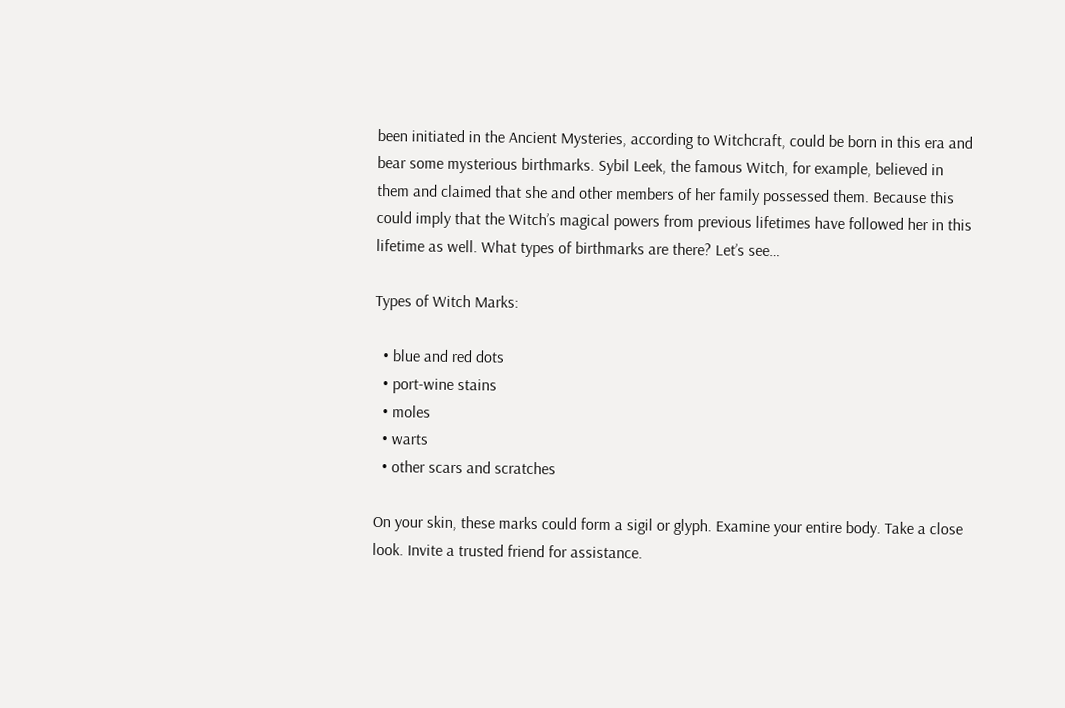been initiated in the Ancient Mysteries, according to Witchcraft, could be born in this era and bear some mysterious birthmarks. Sybil Leek, the famous Witch, for example, believed in them and claimed that she and other members of her family possessed them. Because this could imply that the Witch’s magical powers from previous lifetimes have followed her in this lifetime as well. What types of birthmarks are there? Let’s see…

Types of Witch Marks:

  • blue and red dots
  • port-wine stains
  • moles
  • warts
  • other scars and scratches

On your skin, these marks could form a sigil or glyph. Examine your entire body. Take a close look. Invite a trusted friend for assistance.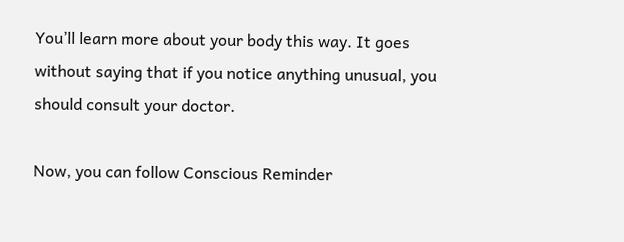You’ll learn more about your body this way. It goes without saying that if you notice anything unusual, you should consult your doctor.

Now, you can follow Conscious Reminder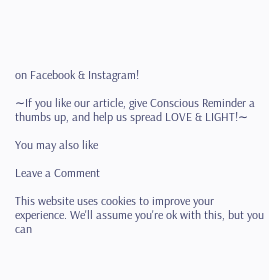on Facebook & Instagram!

∼If you like our article, give Conscious Reminder a thumbs up, and help us spread LOVE & LIGHT!∼

You may also like

Leave a Comment

This website uses cookies to improve your experience. We'll assume you're ok with this, but you can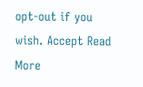opt-out if you wish. Accept Read More